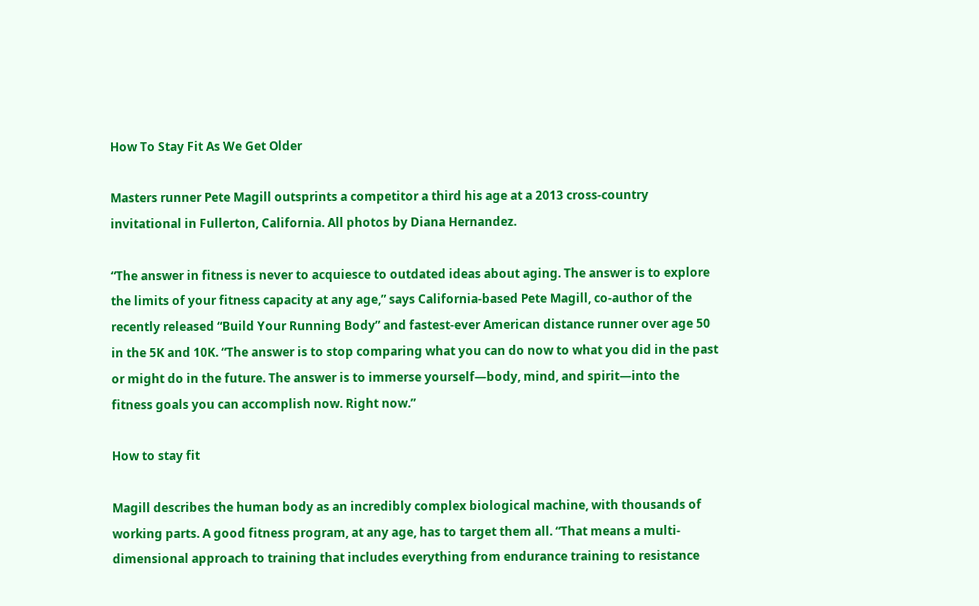How To Stay Fit As We Get Older

Masters runner Pete Magill outsprints a competitor a third his age at a 2013 cross-country invitational in Fullerton, California. All photos by Diana Hernandez.

“The answer in fitness is never to acquiesce to outdated ideas about aging. The answer is to explore the limits of your fitness capacity at any age,” says California-based Pete Magill, co-author of the recently released “Build Your Running Body” and fastest-ever American distance runner over age 50 in the 5K and 10K. “The answer is to stop comparing what you can do now to what you did in the past or might do in the future. The answer is to immerse yourself—body, mind, and spirit—into the fitness goals you can accomplish now. Right now.”

How to stay fit

Magill describes the human body as an incredibly complex biological machine, with thousands of working parts. A good fitness program, at any age, has to target them all. “That means a multi-dimensional approach to training that includes everything from endurance training to resistance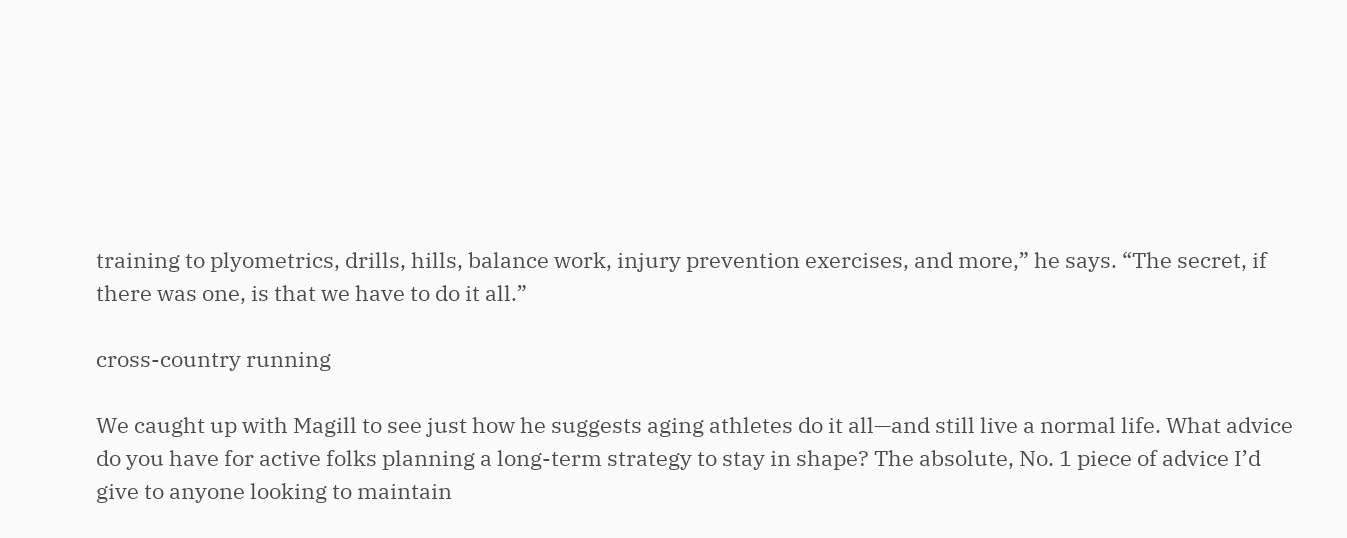training to plyometrics, drills, hills, balance work, injury prevention exercises, and more,” he says. “The secret, if there was one, is that we have to do it all.”

cross-country running

We caught up with Magill to see just how he suggests aging athletes do it all—and still live a normal life. What advice do you have for active folks planning a long-term strategy to stay in shape? The absolute, No. 1 piece of advice I’d give to anyone looking to maintain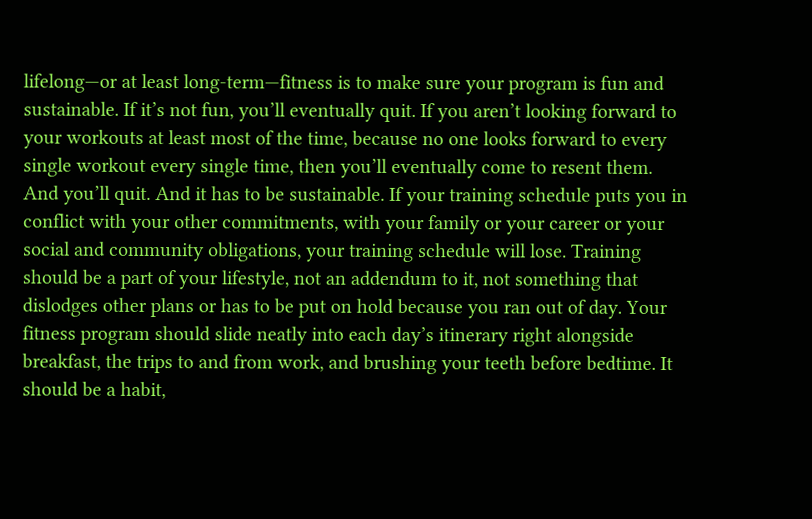lifelong—or at least long-term—fitness is to make sure your program is fun and sustainable. If it’s not fun, you’ll eventually quit. If you aren’t looking forward to your workouts at least most of the time, because no one looks forward to every single workout every single time, then you’ll eventually come to resent them. And you’ll quit. And it has to be sustainable. If your training schedule puts you in conflict with your other commitments, with your family or your career or your social and community obligations, your training schedule will lose. Training should be a part of your lifestyle, not an addendum to it, not something that dislodges other plans or has to be put on hold because you ran out of day. Your fitness program should slide neatly into each day’s itinerary right alongside breakfast, the trips to and from work, and brushing your teeth before bedtime. It should be a habit,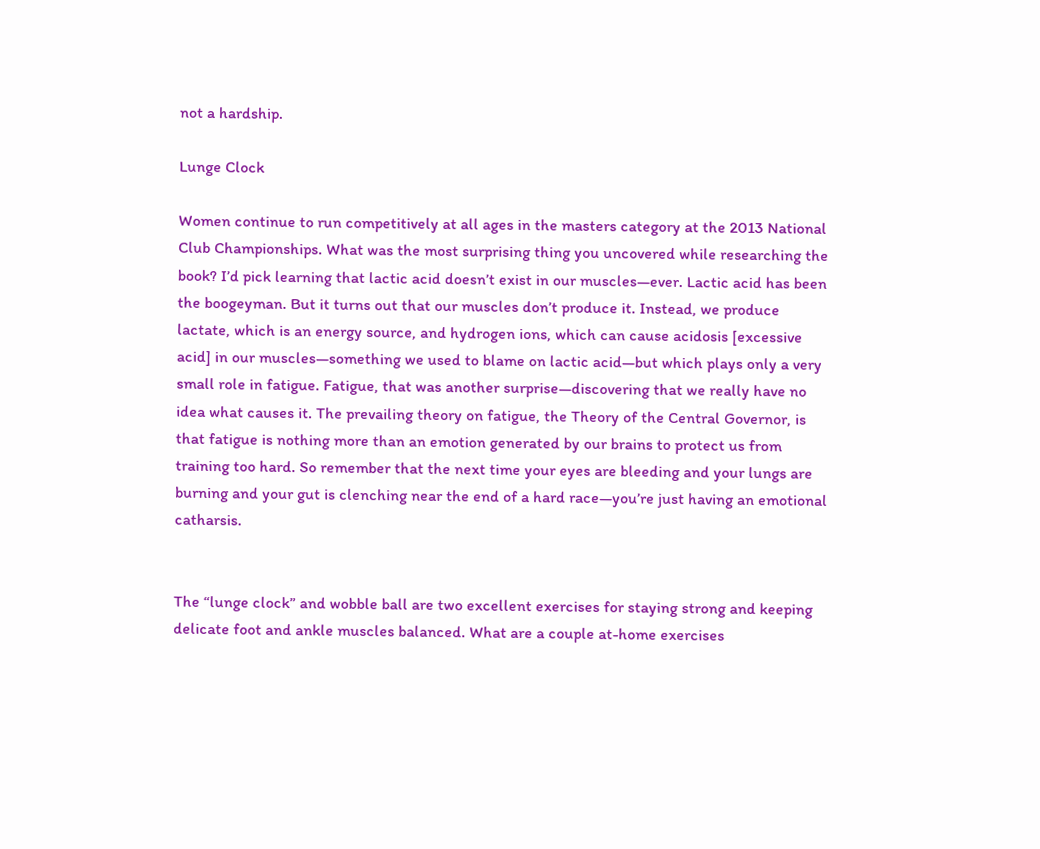not a hardship.

Lunge Clock

Women continue to run competitively at all ages in the masters category at the 2013 National Club Championships. What was the most surprising thing you uncovered while researching the book? I’d pick learning that lactic acid doesn’t exist in our muscles—ever. Lactic acid has been the boogeyman. But it turns out that our muscles don’t produce it. Instead, we produce lactate, which is an energy source, and hydrogen ions, which can cause acidosis [excessive acid] in our muscles—something we used to blame on lactic acid—but which plays only a very small role in fatigue. Fatigue, that was another surprise—discovering that we really have no idea what causes it. The prevailing theory on fatigue, the Theory of the Central Governor, is that fatigue is nothing more than an emotion generated by our brains to protect us from training too hard. So remember that the next time your eyes are bleeding and your lungs are burning and your gut is clenching near the end of a hard race—you’re just having an emotional catharsis.


The “lunge clock” and wobble ball are two excellent exercises for staying strong and keeping delicate foot and ankle muscles balanced. What are a couple at-home exercises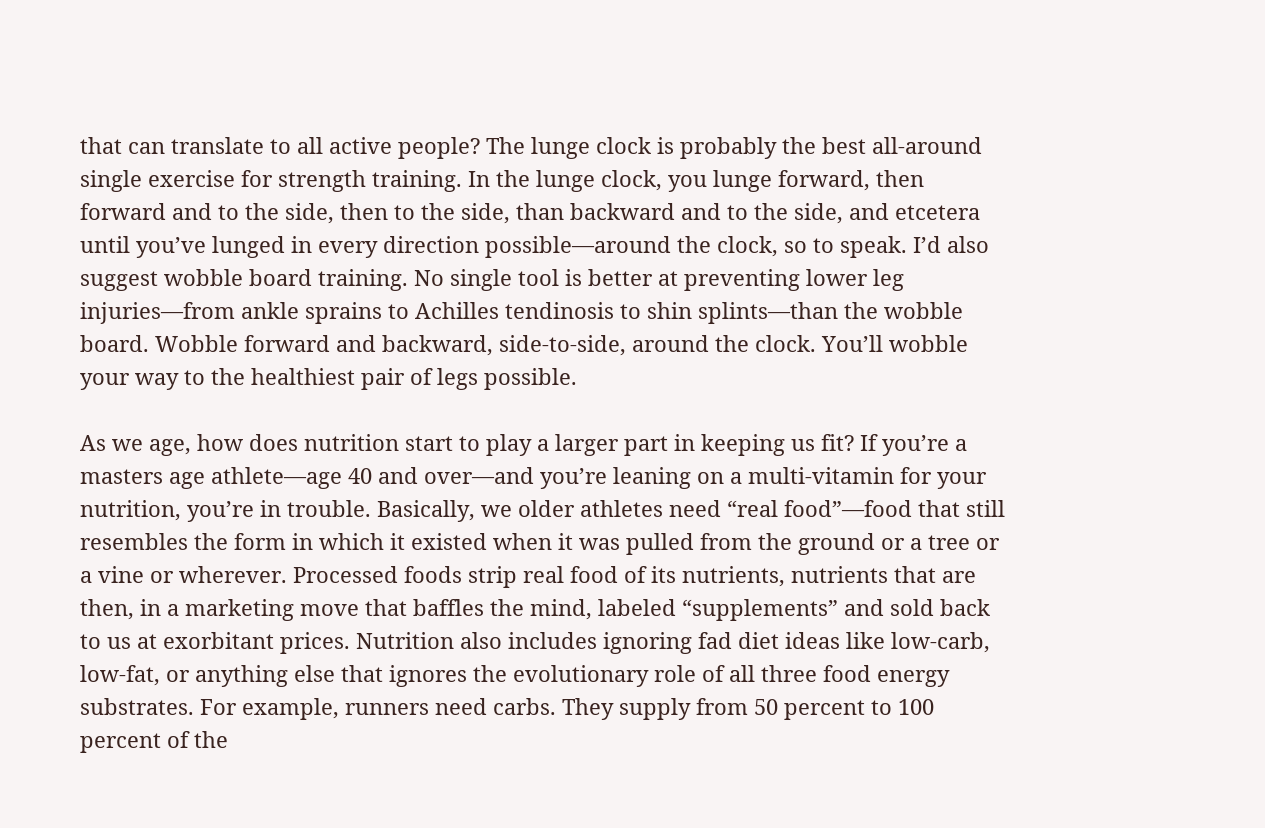that can translate to all active people? The lunge clock is probably the best all-around single exercise for strength training. In the lunge clock, you lunge forward, then forward and to the side, then to the side, than backward and to the side, and etcetera until you’ve lunged in every direction possible—around the clock, so to speak. I’d also suggest wobble board training. No single tool is better at preventing lower leg injuries—from ankle sprains to Achilles tendinosis to shin splints—than the wobble board. Wobble forward and backward, side-to-side, around the clock. You’ll wobble your way to the healthiest pair of legs possible.

As we age, how does nutrition start to play a larger part in keeping us fit? If you’re a masters age athlete—age 40 and over—and you’re leaning on a multi-vitamin for your nutrition, you’re in trouble. Basically, we older athletes need “real food”—food that still resembles the form in which it existed when it was pulled from the ground or a tree or a vine or wherever. Processed foods strip real food of its nutrients, nutrients that are then, in a marketing move that baffles the mind, labeled “supplements” and sold back to us at exorbitant prices. Nutrition also includes ignoring fad diet ideas like low-carb, low-fat, or anything else that ignores the evolutionary role of all three food energy substrates. For example, runners need carbs. They supply from 50 percent to 100 percent of the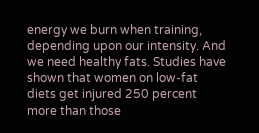energy we burn when training, depending upon our intensity. And we need healthy fats. Studies have shown that women on low-fat diets get injured 250 percent more than those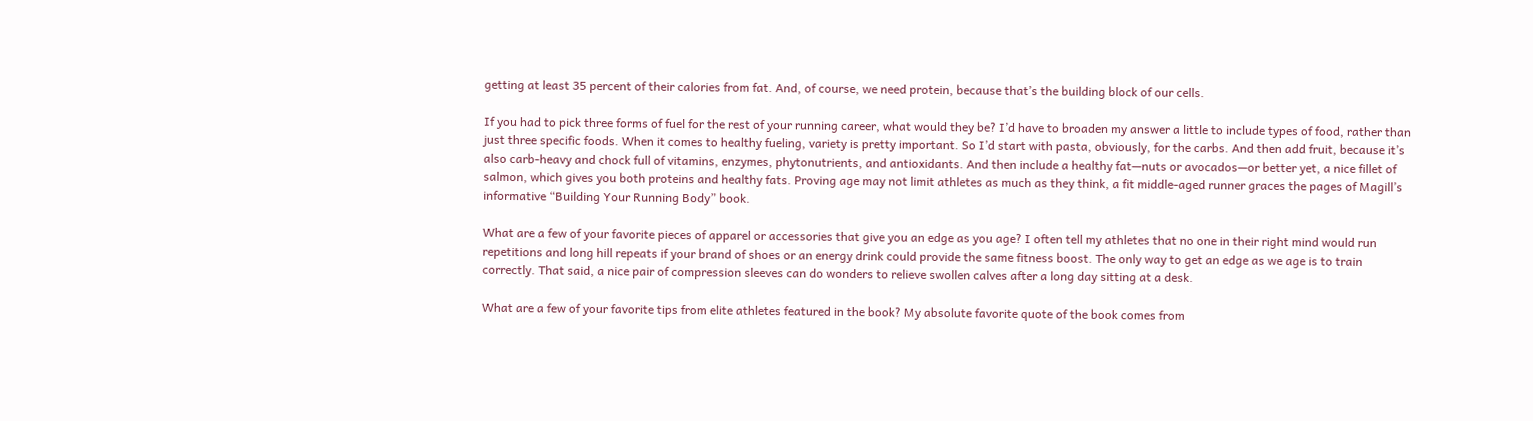getting at least 35 percent of their calories from fat. And, of course, we need protein, because that’s the building block of our cells.

If you had to pick three forms of fuel for the rest of your running career, what would they be? I’d have to broaden my answer a little to include types of food, rather than just three specific foods. When it comes to healthy fueling, variety is pretty important. So I’d start with pasta, obviously, for the carbs. And then add fruit, because it’s also carb-heavy and chock full of vitamins, enzymes, phytonutrients, and antioxidants. And then include a healthy fat—nuts or avocados—or better yet, a nice fillet of salmon, which gives you both proteins and healthy fats. Proving age may not limit athletes as much as they think, a fit middle-aged runner graces the pages of Magill’s informative “Building Your Running Body” book.

What are a few of your favorite pieces of apparel or accessories that give you an edge as you age? I often tell my athletes that no one in their right mind would run repetitions and long hill repeats if your brand of shoes or an energy drink could provide the same fitness boost. The only way to get an edge as we age is to train correctly. That said, a nice pair of compression sleeves can do wonders to relieve swollen calves after a long day sitting at a desk.

What are a few of your favorite tips from elite athletes featured in the book? My absolute favorite quote of the book comes from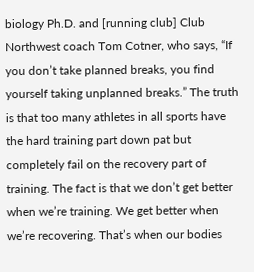biology Ph.D. and [running club] Club Northwest coach Tom Cotner, who says, “If you don’t take planned breaks, you find yourself taking unplanned breaks.” The truth is that too many athletes in all sports have the hard training part down pat but completely fail on the recovery part of training. The fact is that we don’t get better when we’re training. We get better when we’re recovering. That’s when our bodies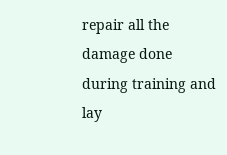repair all the damage done during training and lay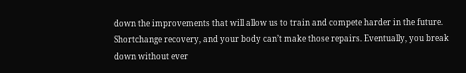down the improvements that will allow us to train and compete harder in the future. Shortchange recovery, and your body can’t make those repairs. Eventually, you break down without ever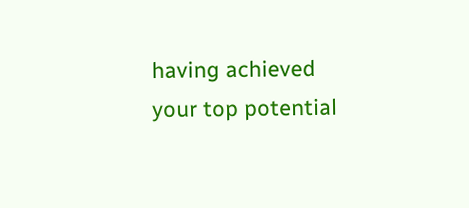having achieved your top potential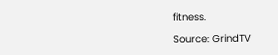fitness.

Source: GrindTV